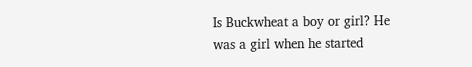Is Buckwheat a boy or girl? He was a girl when he started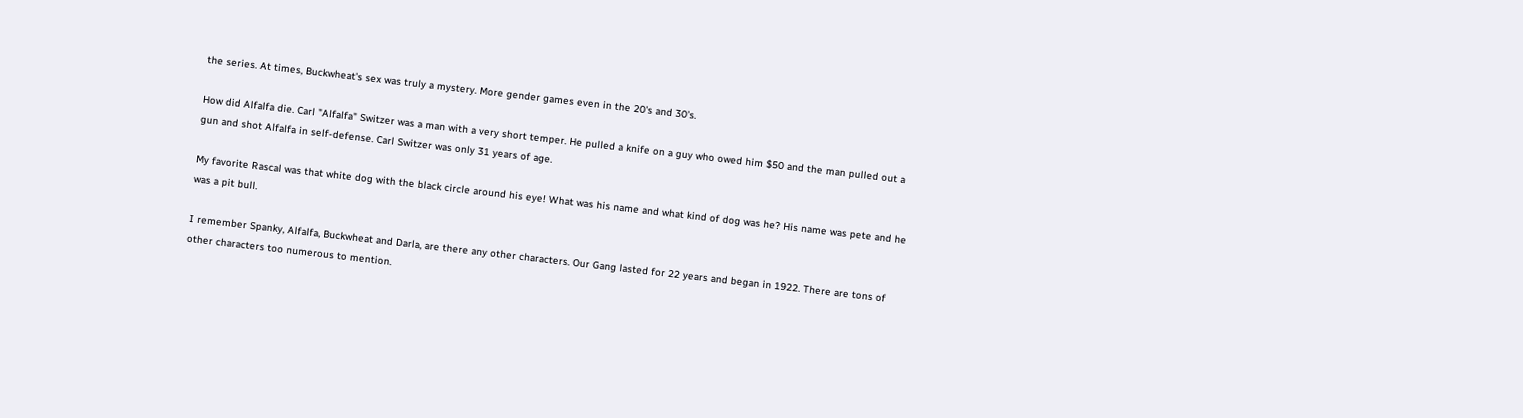the series. At times, Buckwheat's sex was truly a mystery. More gender games even in the 20's and 30's.

How did Alfalfa die. Carl "Alfalfa" Switzer was a man with a very short temper. He pulled a knife on a guy who owed him $50 and the man pulled out a gun and shot Alfalfa in self-defense. Carl Switzer was only 31 years of age.

My favorite Rascal was that white dog with the black circle around his eye! What was his name and what kind of dog was he? His name was pete and he was a pit bull.

I remember Spanky, Alfalfa, Buckwheat and Darla, are there any other characters. Our Gang lasted for 22 years and began in 1922. There are tons of other characters too numerous to mention.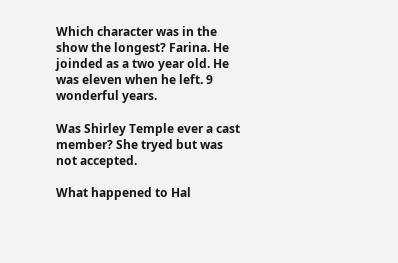Which character was in the show the longest? Farina. He joinded as a two year old. He was eleven when he left. 9 wonderful years.

Was Shirley Temple ever a cast member? She tryed but was not accepted.

What happened to Hal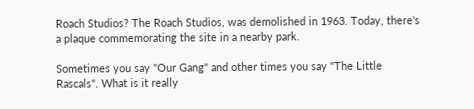Roach Studios? The Roach Studios, was demolished in 1963. Today, there's a plaque commemorating the site in a nearby park.

Sometimes you say "Our Gang" and other times you say "The Little Rascals". What is it really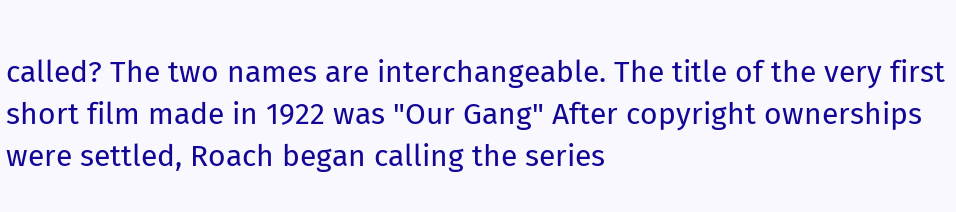called? The two names are interchangeable. The title of the very first short film made in 1922 was "Our Gang" After copyright ownerships were settled, Roach began calling the series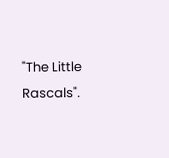"The Little Rascals".